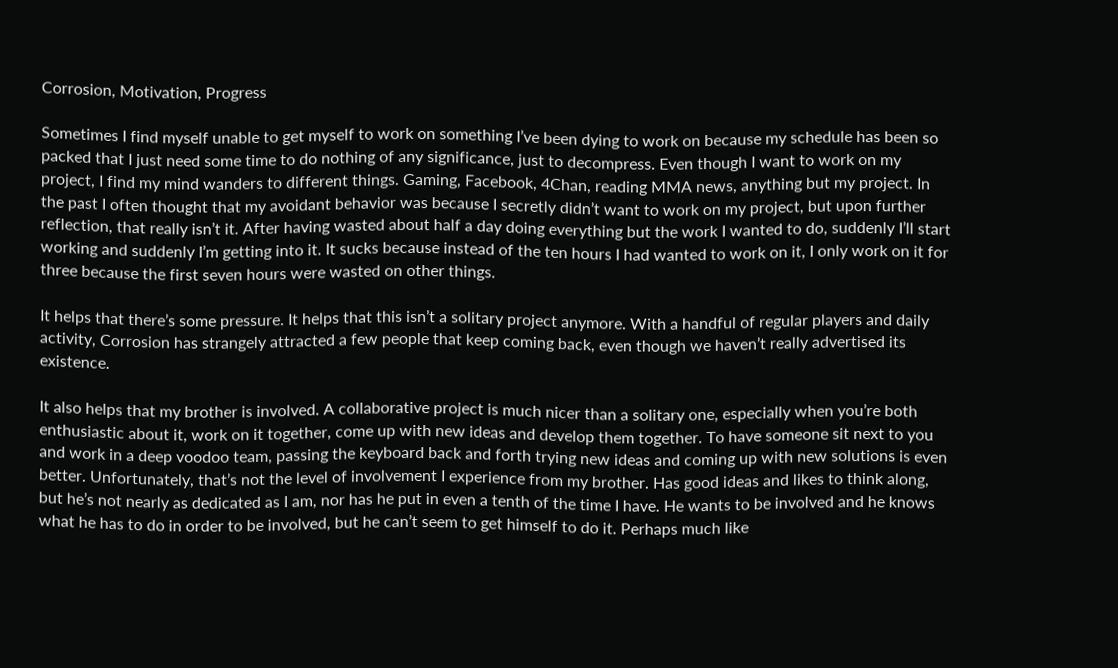Corrosion, Motivation, Progress

Sometimes I find myself unable to get myself to work on something I’ve been dying to work on because my schedule has been so packed that I just need some time to do nothing of any significance, just to decompress. Even though I want to work on my project, I find my mind wanders to different things. Gaming, Facebook, 4Chan, reading MMA news, anything but my project. In the past I often thought that my avoidant behavior was because I secretly didn’t want to work on my project, but upon further reflection, that really isn’t it. After having wasted about half a day doing everything but the work I wanted to do, suddenly I’ll start working and suddenly I’m getting into it. It sucks because instead of the ten hours I had wanted to work on it, I only work on it for three because the first seven hours were wasted on other things.

It helps that there’s some pressure. It helps that this isn’t a solitary project anymore. With a handful of regular players and daily activity, Corrosion has strangely attracted a few people that keep coming back, even though we haven’t really advertised its existence.

It also helps that my brother is involved. A collaborative project is much nicer than a solitary one, especially when you’re both enthusiastic about it, work on it together, come up with new ideas and develop them together. To have someone sit next to you and work in a deep voodoo team, passing the keyboard back and forth trying new ideas and coming up with new solutions is even better. Unfortunately, that’s not the level of involvement I experience from my brother. Has good ideas and likes to think along, but he’s not nearly as dedicated as I am, nor has he put in even a tenth of the time I have. He wants to be involved and he knows what he has to do in order to be involved, but he can’t seem to get himself to do it. Perhaps much like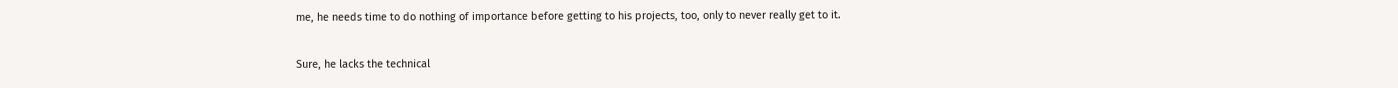me, he needs time to do nothing of importance before getting to his projects, too, only to never really get to it.

Sure, he lacks the technical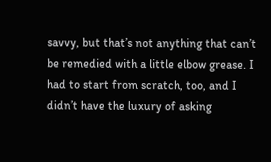savvy, but that’s not anything that can’t be remedied with a little elbow grease. I had to start from scratch, too, and I didn’t have the luxury of asking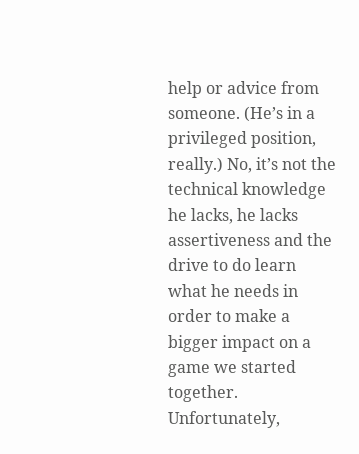help or advice from someone. (He’s in a privileged position, really.) No, it’s not the technical knowledge he lacks, he lacks assertiveness and the drive to do learn what he needs in order to make a bigger impact on a game we started together. Unfortunately,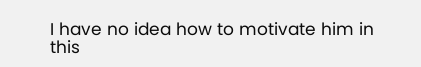I have no idea how to motivate him in this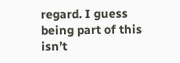regard. I guess being part of this isn’t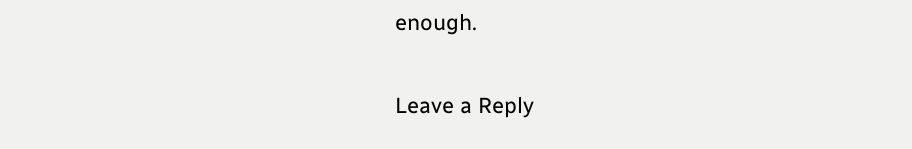enough.

Leave a Reply